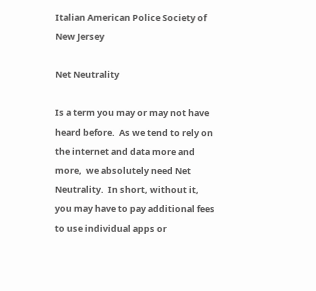Italian American Police Society of New Jersey

Net Neutrality

Is a term you may or may not have heard before.  As we tend to rely on the internet and data more and more,  we absolutely need Net Neutrality.  In short, without it,  you may have to pay additional fees to use individual apps or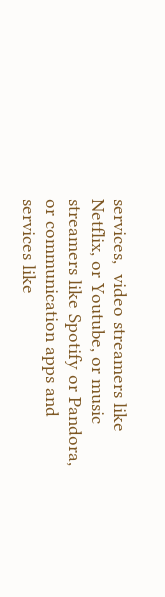services,  video streamers like Netflix, or Youtube, or music streamers like Spotify or Pandora, or communication apps and services like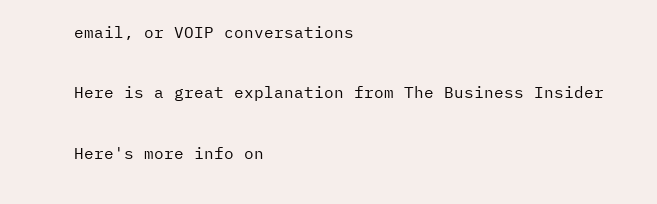email, or VOIP conversations

Here is a great explanation from The Business Insider

Here's more info on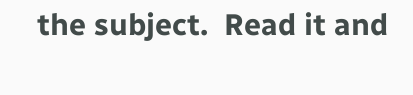the subject.  Read it and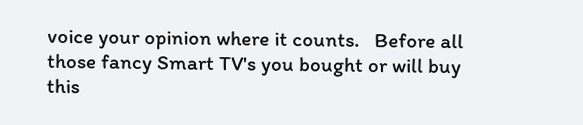voice your opinion where it counts.   Before all those fancy Smart TV's you bought or will buy this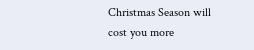Christmas Season will cost you more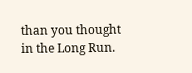than you thought in the Long Run.